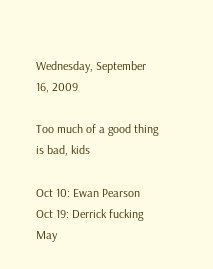Wednesday, September 16, 2009

Too much of a good thing is bad, kids

Oct 10: Ewan Pearson
Oct 19: Derrick fucking May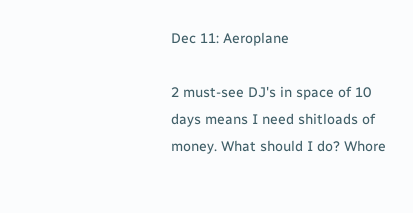Dec 11: Aeroplane

2 must-see DJ's in space of 10 days means I need shitloads of money. What should I do? Whore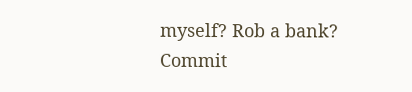myself? Rob a bank? Commit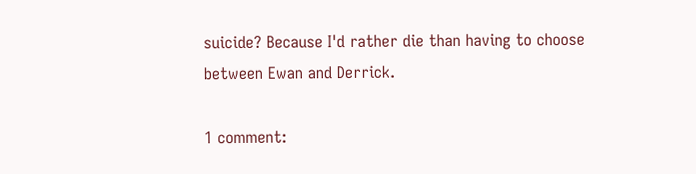suicide? Because I'd rather die than having to choose between Ewan and Derrick.

1 comment: